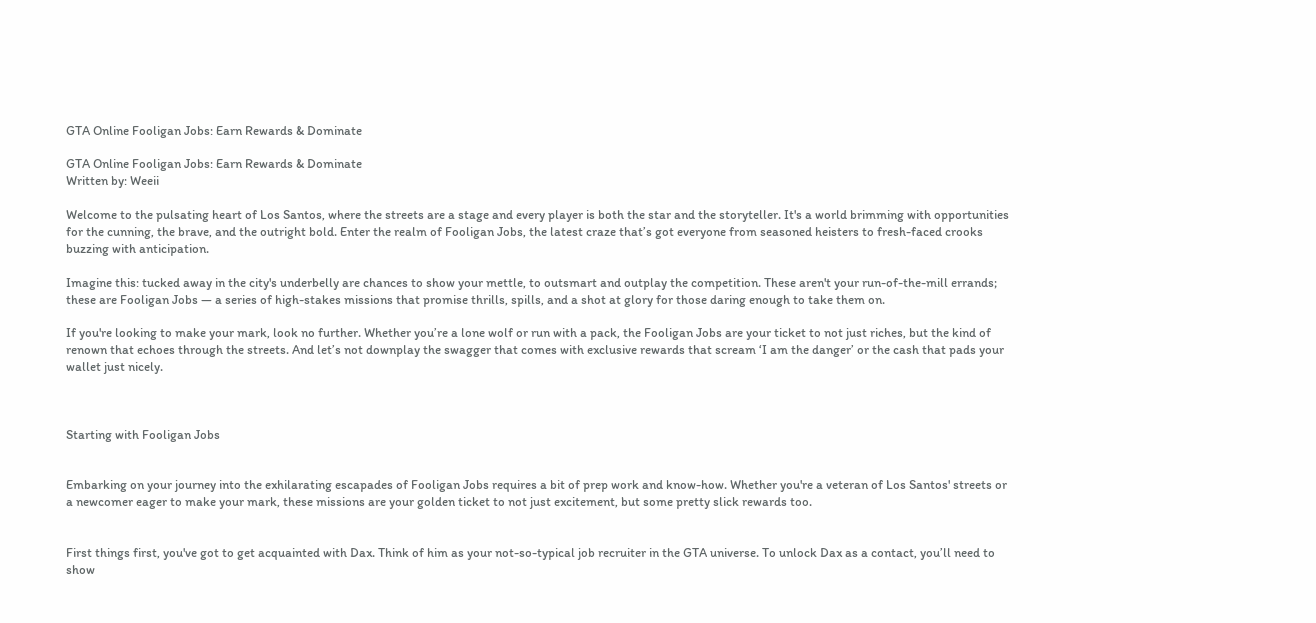GTA Online Fooligan Jobs: Earn Rewards & Dominate

GTA Online Fooligan Jobs: Earn Rewards & Dominate
Written by: Weeii

Welcome to the pulsating heart of Los Santos, where the streets are a stage and every player is both the star and the storyteller. It's a world brimming with opportunities for the cunning, the brave, and the outright bold. Enter the realm of Fooligan Jobs, the latest craze that’s got everyone from seasoned heisters to fresh-faced crooks buzzing with anticipation.

Imagine this: tucked away in the city's underbelly are chances to show your mettle, to outsmart and outplay the competition. These aren't your run-of-the-mill errands; these are Fooligan Jobs — a series of high-stakes missions that promise thrills, spills, and a shot at glory for those daring enough to take them on.

If you're looking to make your mark, look no further. Whether you’re a lone wolf or run with a pack, the Fooligan Jobs are your ticket to not just riches, but the kind of renown that echoes through the streets. And let’s not downplay the swagger that comes with exclusive rewards that scream ‘I am the danger’ or the cash that pads your wallet just nicely.



Starting with Fooligan Jobs


Embarking on your journey into the exhilarating escapades of Fooligan Jobs requires a bit of prep work and know-how. Whether you're a veteran of Los Santos' streets or a newcomer eager to make your mark, these missions are your golden ticket to not just excitement, but some pretty slick rewards too.


First things first, you've got to get acquainted with Dax. Think of him as your not-so-typical job recruiter in the GTA universe. To unlock Dax as a contact, you’ll need to show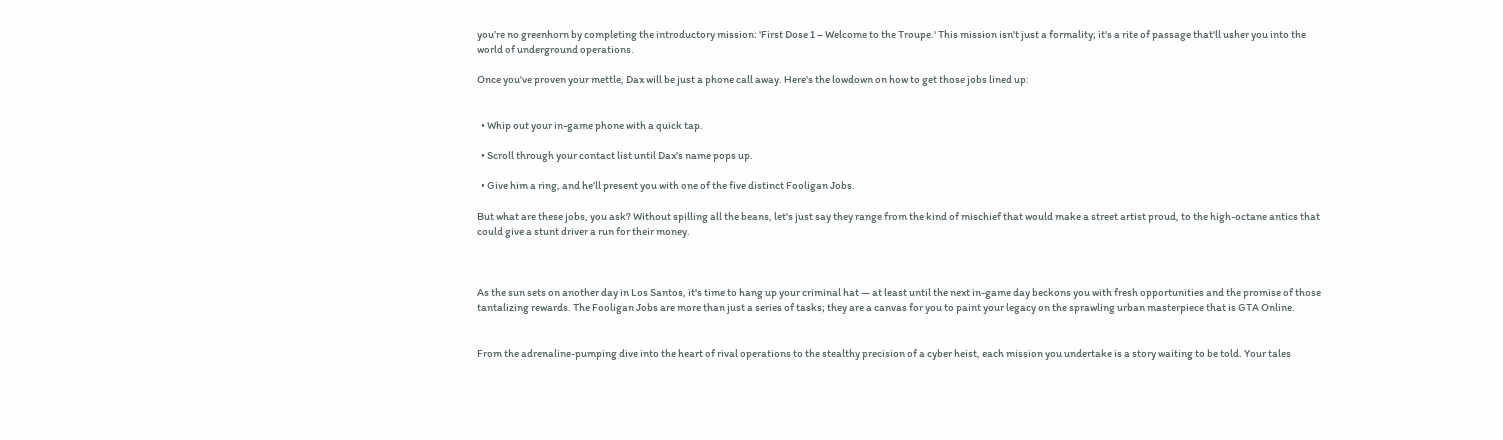you’re no greenhorn by completing the introductory mission: 'First Dose 1 – Welcome to the Troupe.' This mission isn't just a formality; it's a rite of passage that'll usher you into the world of underground operations.

Once you've proven your mettle, Dax will be just a phone call away. Here's the lowdown on how to get those jobs lined up:


  • Whip out your in-game phone with a quick tap.

  • Scroll through your contact list until Dax's name pops up.

  • Give him a ring, and he’ll present you with one of the five distinct Fooligan Jobs.

But what are these jobs, you ask? Without spilling all the beans, let's just say they range from the kind of mischief that would make a street artist proud, to the high-octane antics that could give a stunt driver a run for their money.



As the sun sets on another day in Los Santos, it's time to hang up your criminal hat — at least until the next in-game day beckons you with fresh opportunities and the promise of those tantalizing rewards. The Fooligan Jobs are more than just a series of tasks; they are a canvas for you to paint your legacy on the sprawling urban masterpiece that is GTA Online.


From the adrenaline-pumping dive into the heart of rival operations to the stealthy precision of a cyber heist, each mission you undertake is a story waiting to be told. Your tales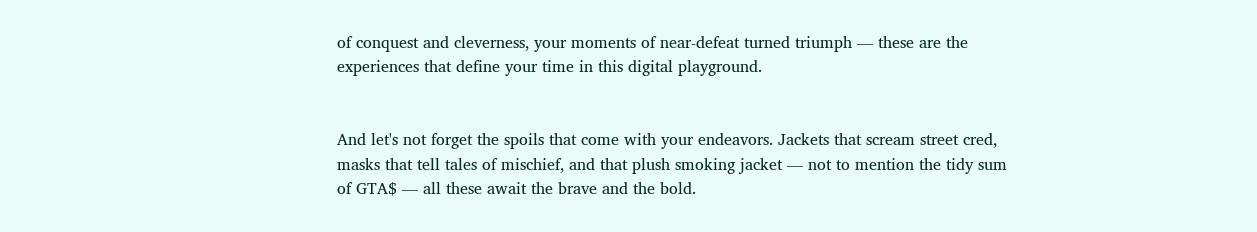of conquest and cleverness, your moments of near-defeat turned triumph — these are the experiences that define your time in this digital playground.


And let's not forget the spoils that come with your endeavors. Jackets that scream street cred, masks that tell tales of mischief, and that plush smoking jacket — not to mention the tidy sum of GTA$ — all these await the brave and the bold.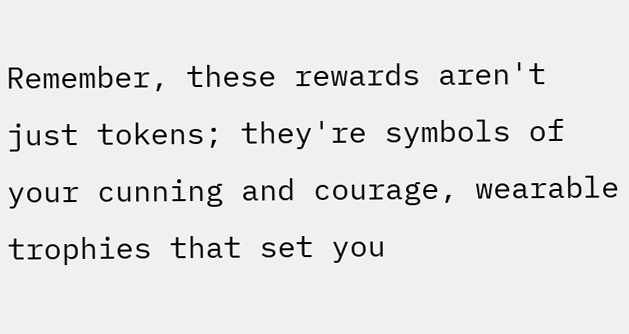Remember, these rewards aren't just tokens; they're symbols of your cunning and courage, wearable trophies that set you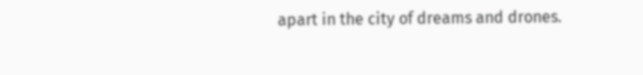apart in the city of dreams and drones.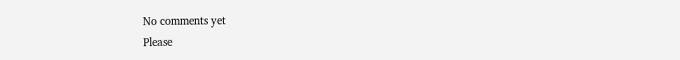No comments yet
Please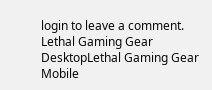login to leave a comment.
Lethal Gaming Gear DesktopLethal Gaming Gear Mobile